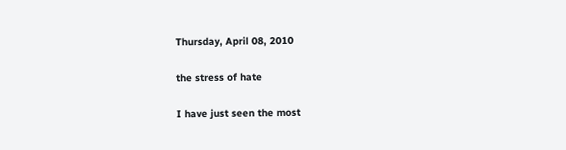Thursday, April 08, 2010

the stress of hate

I have just seen the most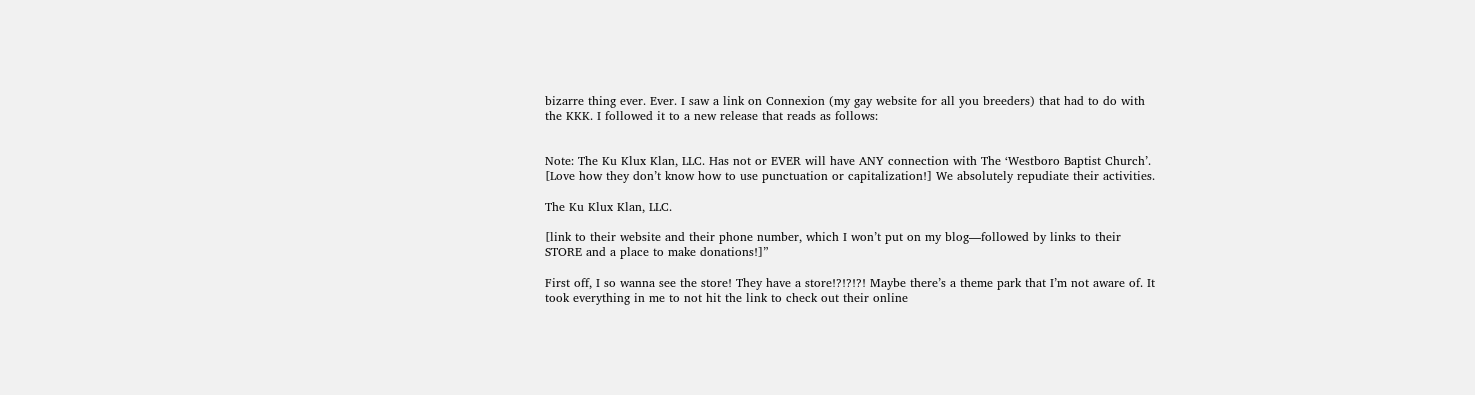bizarre thing ever. Ever. I saw a link on Connexion (my gay website for all you breeders) that had to do with the KKK. I followed it to a new release that reads as follows:


Note: The Ku Klux Klan, LLC. Has not or EVER will have ANY connection with The ‘Westboro Baptist Church’. [Love how they don’t know how to use punctuation or capitalization!] We absolutely repudiate their activities.

The Ku Klux Klan, LLC.

[link to their website and their phone number, which I won’t put on my blog—followed by links to their STORE and a place to make donations!]”

First off, I so wanna see the store! They have a store!?!?!?! Maybe there’s a theme park that I’m not aware of. It took everything in me to not hit the link to check out their online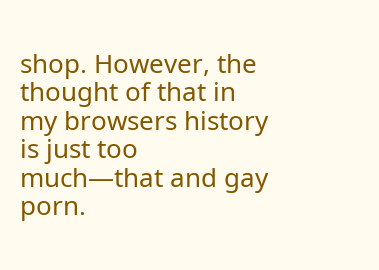shop. However, the thought of that in my browsers history is just too much—that and gay porn.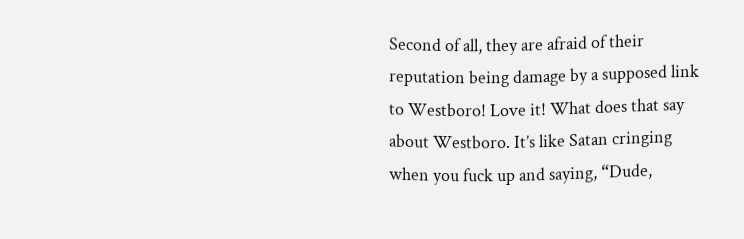Second of all, they are afraid of their reputation being damage by a supposed link to Westboro! Love it! What does that say about Westboro. It’s like Satan cringing when you fuck up and saying, “Dude,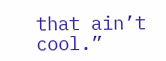that ain’t cool.”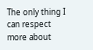The only thing I can respect more about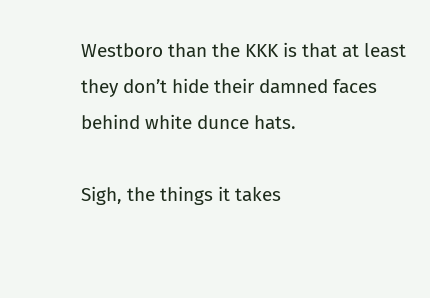Westboro than the KKK is that at least they don’t hide their damned faces behind white dunce hats.

Sigh, the things it takes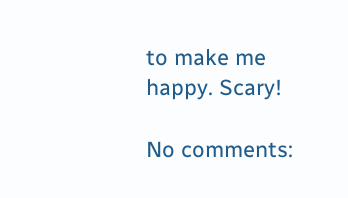to make me happy. Scary!

No comments: